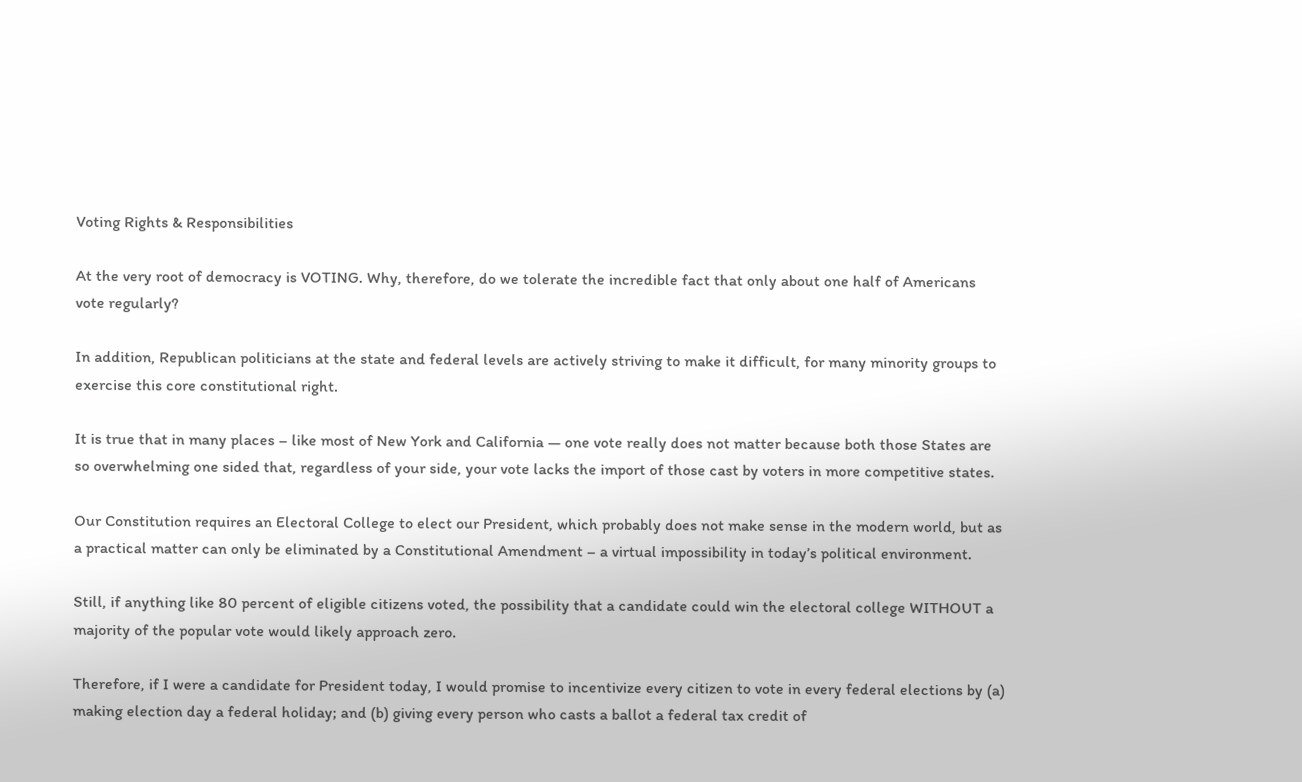Voting Rights & Responsibilities

At the very root of democracy is VOTING. Why, therefore, do we tolerate the incredible fact that only about one half of Americans vote regularly?

In addition, Republican politicians at the state and federal levels are actively striving to make it difficult, for many minority groups to exercise this core constitutional right.

It is true that in many places – like most of New York and California — one vote really does not matter because both those States are so overwhelming one sided that, regardless of your side, your vote lacks the import of those cast by voters in more competitive states.

Our Constitution requires an Electoral College to elect our President, which probably does not make sense in the modern world, but as a practical matter can only be eliminated by a Constitutional Amendment – a virtual impossibility in today’s political environment.

Still, if anything like 80 percent of eligible citizens voted, the possibility that a candidate could win the electoral college WITHOUT a majority of the popular vote would likely approach zero.

Therefore, if I were a candidate for President today, I would promise to incentivize every citizen to vote in every federal elections by (a) making election day a federal holiday; and (b) giving every person who casts a ballot a federal tax credit of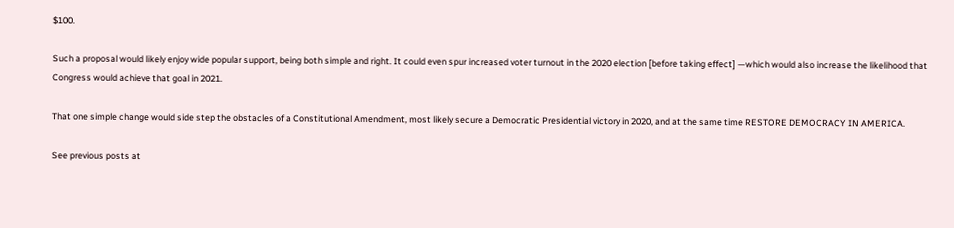$100.

Such a proposal would likely enjoy wide popular support, being both simple and right. It could even spur increased voter turnout in the 2020 election [before taking effect] —which would also increase the likelihood that Congress would achieve that goal in 2021.

That one simple change would side step the obstacles of a Constitutional Amendment, most likely secure a Democratic Presidential victory in 2020, and at the same time RESTORE DEMOCRACY IN AMERICA.

See previous posts at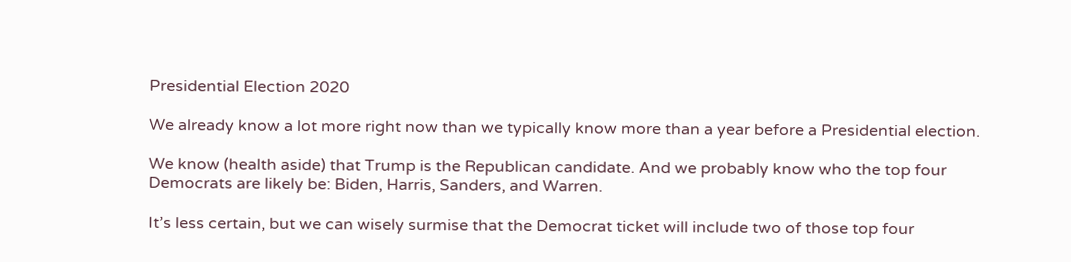Presidential Election 2020

We already know a lot more right now than we typically know more than a year before a Presidential election.

We know (health aside) that Trump is the Republican candidate. And we probably know who the top four Democrats are likely be: Biden, Harris, Sanders, and Warren.

It’s less certain, but we can wisely surmise that the Democrat ticket will include two of those top four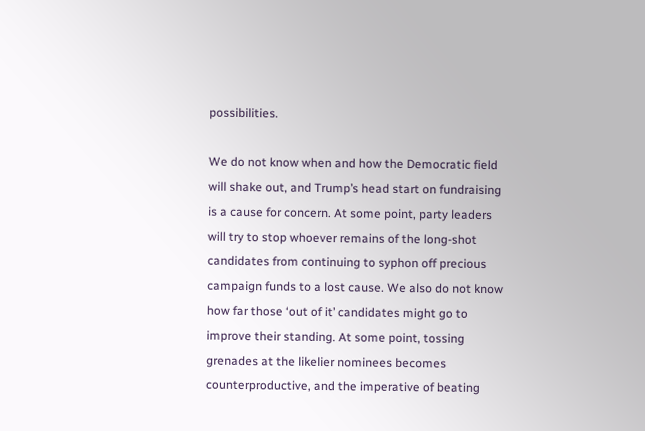possibilities.

We do not know when and how the Democratic field will shake out, and Trump’s head start on fundraising is a cause for concern. At some point, party leaders will try to stop whoever remains of the long-shot candidates from continuing to syphon off precious campaign funds to a lost cause. We also do not know how far those ‘out of it’ candidates might go to improve their standing. At some point, tossing grenades at the likelier nominees becomes counterproductive, and the imperative of beating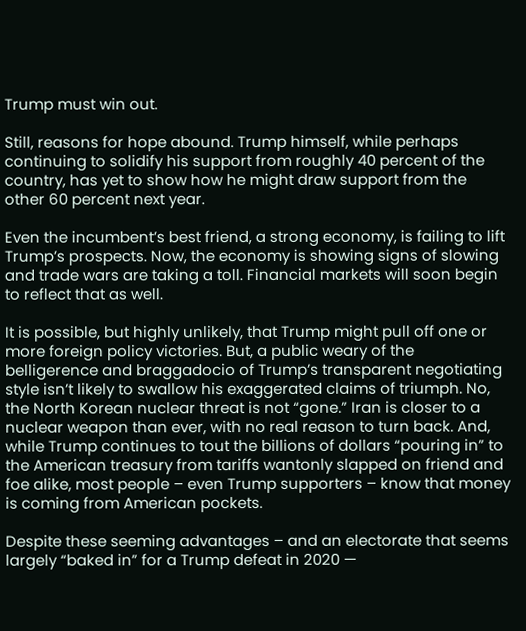Trump must win out.

Still, reasons for hope abound. Trump himself, while perhaps continuing to solidify his support from roughly 40 percent of the country, has yet to show how he might draw support from the other 60 percent next year.

Even the incumbent’s best friend, a strong economy, is failing to lift Trump’s prospects. Now, the economy is showing signs of slowing and trade wars are taking a toll. Financial markets will soon begin to reflect that as well.

It is possible, but highly unlikely, that Trump might pull off one or more foreign policy victories. But, a public weary of the belligerence and braggadocio of Trump’s transparent negotiating style isn’t likely to swallow his exaggerated claims of triumph. No, the North Korean nuclear threat is not “gone.” Iran is closer to a nuclear weapon than ever, with no real reason to turn back. And, while Trump continues to tout the billions of dollars “pouring in” to the American treasury from tariffs wantonly slapped on friend and foe alike, most people – even Trump supporters – know that money is coming from American pockets.

Despite these seeming advantages – and an electorate that seems largely “baked in” for a Trump defeat in 2020 —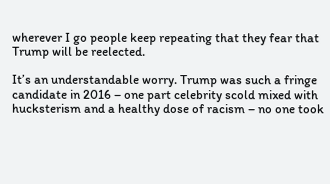wherever I go people keep repeating that they fear that Trump will be reelected.

It’s an understandable worry. Trump was such a fringe candidate in 2016 – one part celebrity scold mixed with hucksterism and a healthy dose of racism – no one took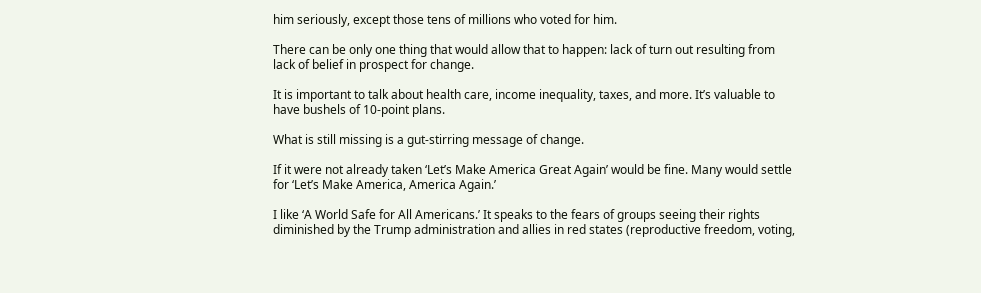him seriously, except those tens of millions who voted for him.

There can be only one thing that would allow that to happen: lack of turn out resulting from lack of belief in prospect for change.

It is important to talk about health care, income inequality, taxes, and more. It’s valuable to have bushels of 10-point plans.

What is still missing is a gut-stirring message of change.

If it were not already taken ‘Let’s Make America Great Again’ would be fine. Many would settle for ‘Let’s Make America, America Again.’

I like ‘A World Safe for All Americans.’ It speaks to the fears of groups seeing their rights diminished by the Trump administration and allies in red states (reproductive freedom, voting,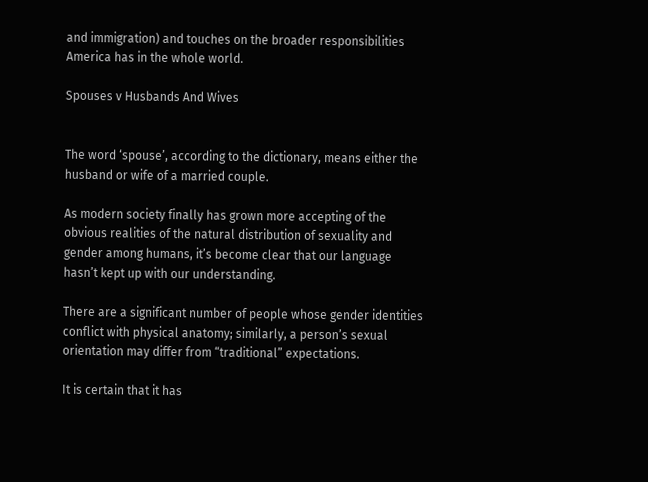and immigration) and touches on the broader responsibilities America has in the whole world.

Spouses v Husbands And Wives


The word ‘spouse’, according to the dictionary, means either the husband or wife of a married couple.

As modern society finally has grown more accepting of the obvious realities of the natural distribution of sexuality and gender among humans, it’s become clear that our language hasn’t kept up with our understanding.

There are a significant number of people whose gender identities conflict with physical anatomy; similarly, a person’s sexual orientation may differ from “traditional” expectations.

It is certain that it has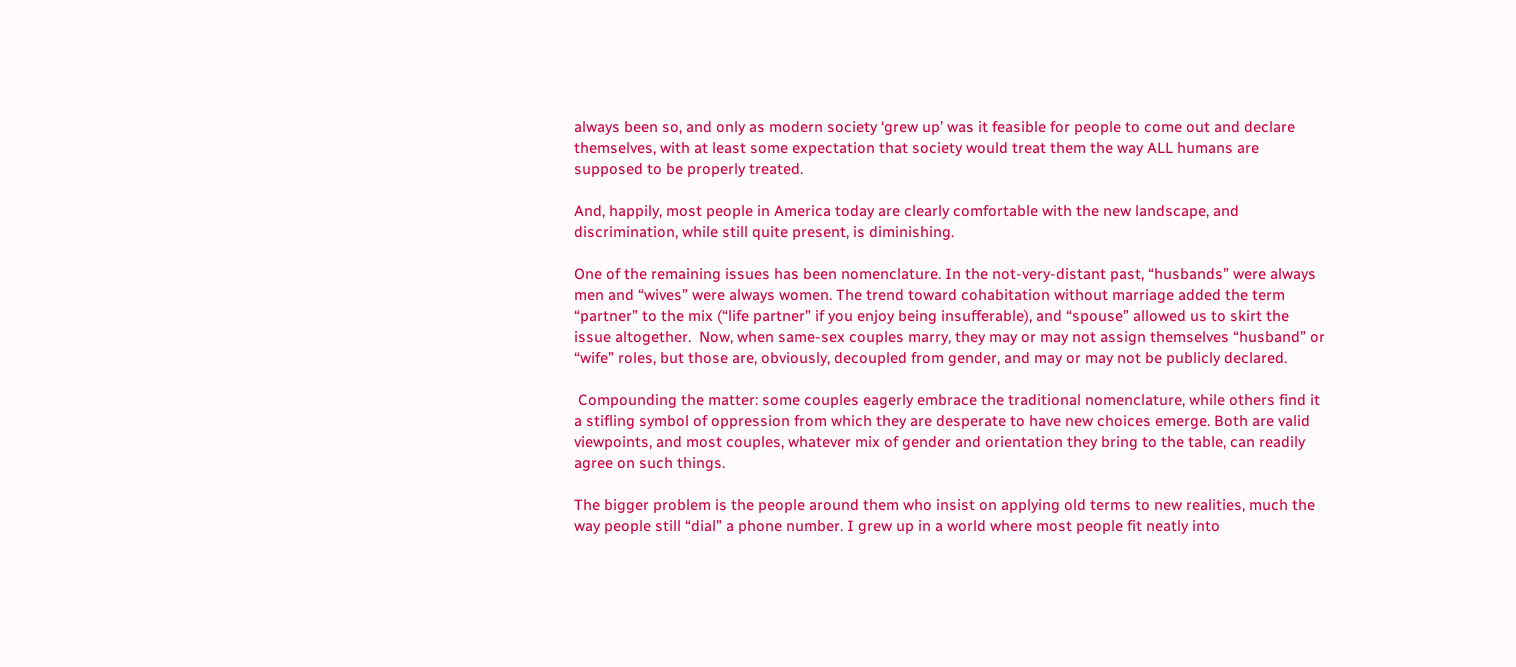always been so, and only as modern society ‘grew up’ was it feasible for people to come out and declare themselves, with at least some expectation that society would treat them the way ALL humans are supposed to be properly treated.

And, happily, most people in America today are clearly comfortable with the new landscape, and discrimination, while still quite present, is diminishing.

One of the remaining issues has been nomenclature. In the not-very-distant past, “husbands” were always men and “wives” were always women. The trend toward cohabitation without marriage added the term “partner” to the mix (“life partner” if you enjoy being insufferable), and “spouse” allowed us to skirt the issue altogether.  Now, when same-sex couples marry, they may or may not assign themselves “husband” or “wife” roles, but those are, obviously, decoupled from gender, and may or may not be publicly declared.

 Compounding the matter: some couples eagerly embrace the traditional nomenclature, while others find it a stifling symbol of oppression from which they are desperate to have new choices emerge. Both are valid viewpoints, and most couples, whatever mix of gender and orientation they bring to the table, can readily agree on such things.

The bigger problem is the people around them who insist on applying old terms to new realities, much the way people still “dial” a phone number. I grew up in a world where most people fit neatly into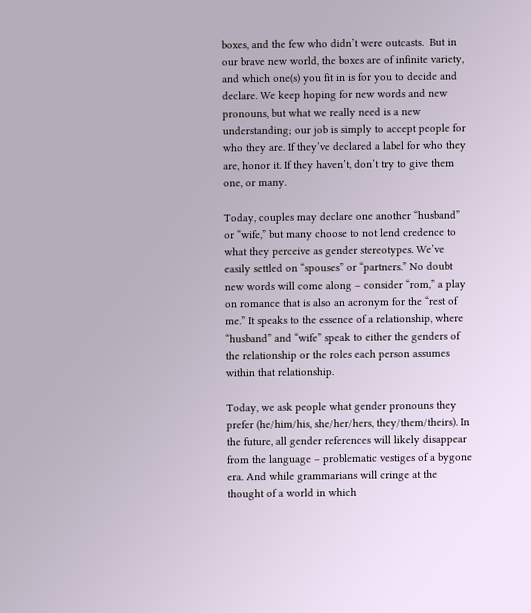boxes, and the few who didn’t were outcasts.  But in our brave new world, the boxes are of infinite variety, and which one(s) you fit in is for you to decide and declare. We keep hoping for new words and new pronouns, but what we really need is a new understanding; our job is simply to accept people for who they are. If they’ve declared a label for who they are, honor it. If they haven’t, don’t try to give them one, or many.

Today, couples may declare one another “husband” or “wife,” but many choose to not lend credence to what they perceive as gender stereotypes. We’ve easily settled on “spouses” or “partners.” No doubt new words will come along – consider “rom,” a play on romance that is also an acronym for the “rest of me.” It speaks to the essence of a relationship, where “husband” and “wife” speak to either the genders of the relationship or the roles each person assumes within that relationship.

Today, we ask people what gender pronouns they prefer (he/him/his, she/her/hers, they/them/theirs). In the future, all gender references will likely disappear from the language – problematic vestiges of a bygone era. And while grammarians will cringe at the thought of a world in which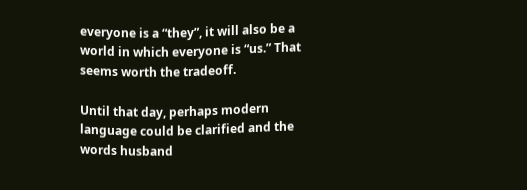everyone is a “they”, it will also be a world in which everyone is “us.” That seems worth the tradeoff.

Until that day, perhaps modern language could be clarified and the words husband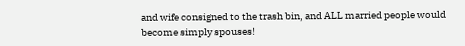and wife consigned to the trash bin, and ALL married people would become simply spouses!